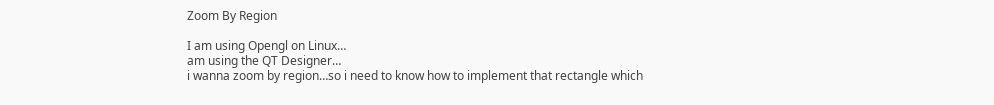Zoom By Region

I am using Opengl on Linux…
am using the QT Designer…
i wanna zoom by region…so i need to know how to implement that rectangle which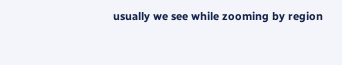usually we see while zooming by region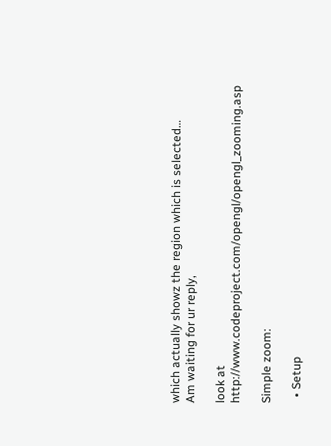which actually showz the region which is selected…
Am waiting for ur reply,

look at http://www.codeproject.com/opengl/opengl_zooming.asp

Simple zoom:

  • Setup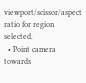viewport/scissor/aspect ratio for region selected.
  • Point camera towards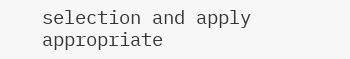selection and apply appropriate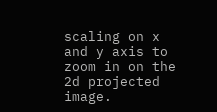scaling on x and y axis to zoom in on the 2d projected image.